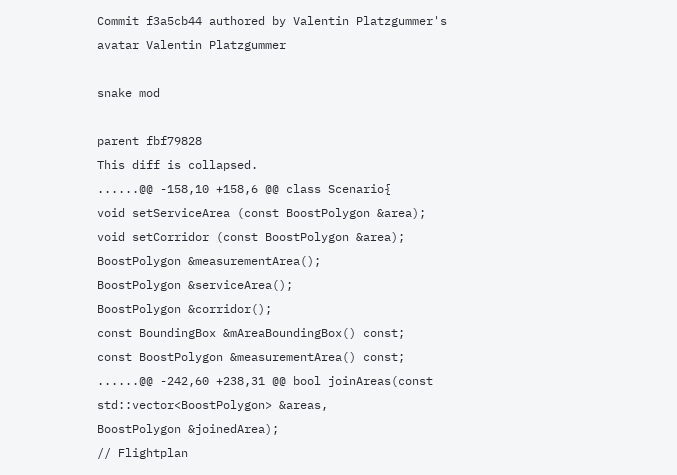Commit f3a5cb44 authored by Valentin Platzgummer's avatar Valentin Platzgummer

snake mod

parent fbf79828
This diff is collapsed.
......@@ -158,10 +158,6 @@ class Scenario{
void setServiceArea (const BoostPolygon &area);
void setCorridor (const BoostPolygon &area);
BoostPolygon &measurementArea();
BoostPolygon &serviceArea();
BoostPolygon &corridor();
const BoundingBox &mAreaBoundingBox() const;
const BoostPolygon &measurementArea() const;
......@@ -242,60 +238,31 @@ bool joinAreas(const std::vector<BoostPolygon> &areas,
BoostPolygon &joinedArea);
// Flightplan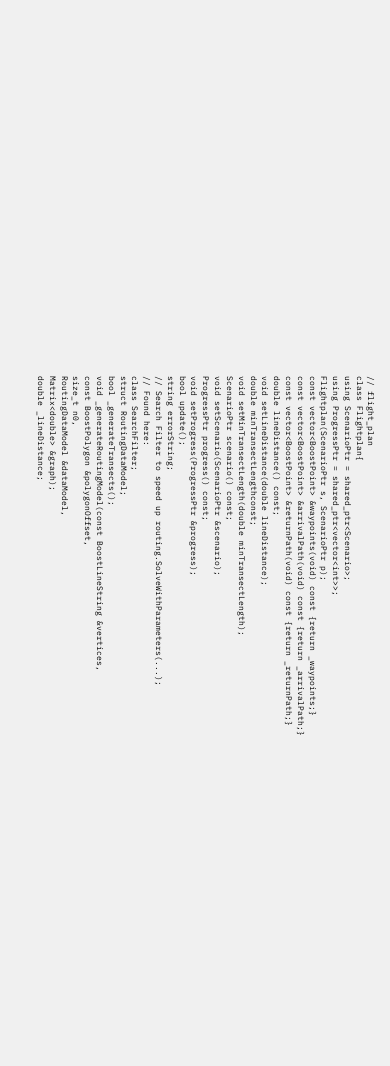// flight_plan
class Flightplan{
using ScenarioPtr = shared_ptr<Scenario>;
using ProgressPtr = shared_ptr<vector<int>>;
Flightplan(ScenarioPtr s, ScenarioPtr p);
const vector<BoostPoint> &waypoints(void) const {return _waypoints;}
const vector<BoostPoint> &arrivalPath(void) const {return _arrivalPath;}
const vector<BoostPoint> &returnPath(void) const {return _returnPath;}
double lineDistance() const;
void setLineDistance(double lineDistance);
double minTransectLengthconst;
void setMinTransectLength(double minTransectLength);
ScenarioPtr scenario() const;
void setScenario(ScenarioPtr &scenario);
ProgressPtr progress() const;
void setProgress(ProgressPtr &progress);
bool update();
string errorString;
// Search Filter to speed up routing.SolveWithParameters(...);
// Found here:
class SearchFilter;
struct RoutingDataModel;
bool _generateTransects();
void _generateRoutingModel(const BoostLineString &vertices,
const BoostPolygon &polygonOffset,
size_t n0,
RoutingDataModel &dataModel,
Matrix<double> &graph);
double _lineDistance;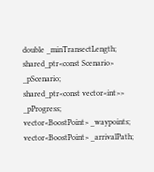double _minTransectLength;
shared_ptr<const Scenario> _pScenario;
shared_ptr<const vector<int>> _pProgress;
vector<BoostPoint> _waypoints;
vector<BoostPoint> _arrivalPath;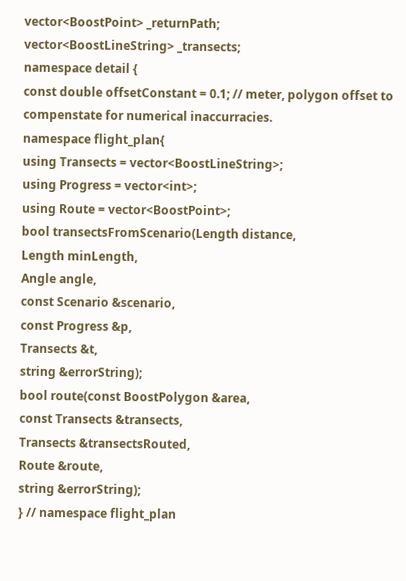vector<BoostPoint> _returnPath;
vector<BoostLineString> _transects;
namespace detail {
const double offsetConstant = 0.1; // meter, polygon offset to compenstate for numerical inaccurracies.
namespace flight_plan{
using Transects = vector<BoostLineString>;
using Progress = vector<int>;
using Route = vector<BoostPoint>;
bool transectsFromScenario(Length distance,
Length minLength,
Angle angle,
const Scenario &scenario,
const Progress &p,
Transects &t,
string &errorString);
bool route(const BoostPolygon &area,
const Transects &transects,
Transects &transectsRouted,
Route &route,
string &errorString);
} // namespace flight_plan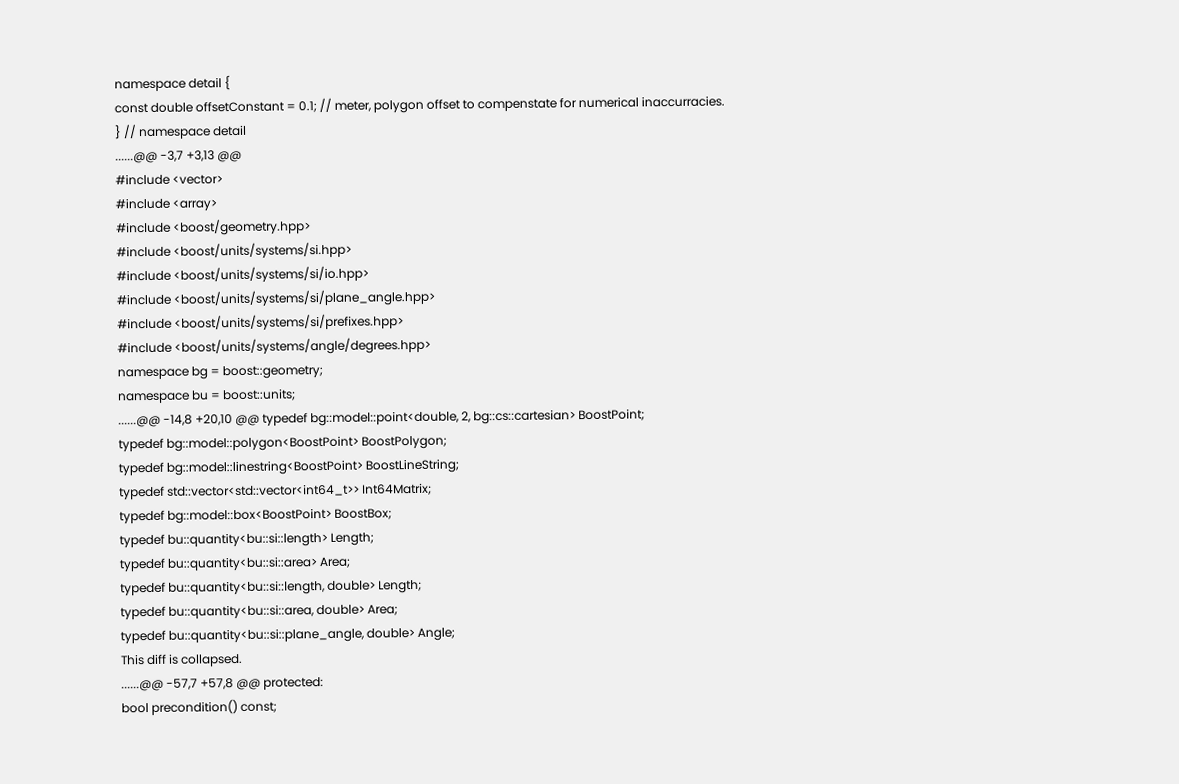namespace detail {
const double offsetConstant = 0.1; // meter, polygon offset to compenstate for numerical inaccurracies.
} // namespace detail
......@@ -3,7 +3,13 @@
#include <vector>
#include <array>
#include <boost/geometry.hpp>
#include <boost/units/systems/si.hpp>
#include <boost/units/systems/si/io.hpp>
#include <boost/units/systems/si/plane_angle.hpp>
#include <boost/units/systems/si/prefixes.hpp>
#include <boost/units/systems/angle/degrees.hpp>
namespace bg = boost::geometry;
namespace bu = boost::units;
......@@ -14,8 +20,10 @@ typedef bg::model::point<double, 2, bg::cs::cartesian> BoostPoint;
typedef bg::model::polygon<BoostPoint> BoostPolygon;
typedef bg::model::linestring<BoostPoint> BoostLineString;
typedef std::vector<std::vector<int64_t>> Int64Matrix;
typedef bg::model::box<BoostPoint> BoostBox;
typedef bu::quantity<bu::si::length> Length;
typedef bu::quantity<bu::si::area> Area;
typedef bu::quantity<bu::si::length, double> Length;
typedef bu::quantity<bu::si::area, double> Area;
typedef bu::quantity<bu::si::plane_angle, double> Angle;
This diff is collapsed.
......@@ -57,7 +57,8 @@ protected:
bool precondition() const;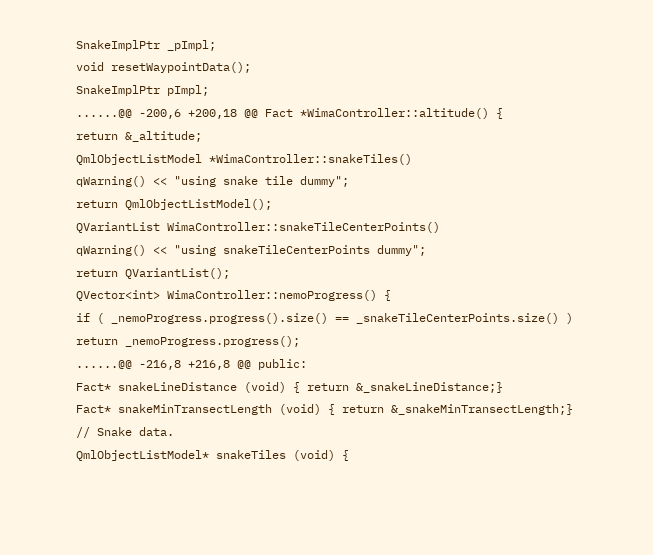SnakeImplPtr _pImpl;
void resetWaypointData();
SnakeImplPtr pImpl;
......@@ -200,6 +200,18 @@ Fact *WimaController::altitude() {
return &_altitude;
QmlObjectListModel *WimaController::snakeTiles()
qWarning() << "using snake tile dummy";
return QmlObjectListModel();
QVariantList WimaController::snakeTileCenterPoints()
qWarning() << "using snakeTileCenterPoints dummy";
return QVariantList();
QVector<int> WimaController::nemoProgress() {
if ( _nemoProgress.progress().size() == _snakeTileCenterPoints.size() )
return _nemoProgress.progress();
......@@ -216,8 +216,8 @@ public:
Fact* snakeLineDistance (void) { return &_snakeLineDistance;}
Fact* snakeMinTransectLength (void) { return &_snakeMinTransectLength;}
// Snake data.
QmlObjectListModel* snakeTiles (void) {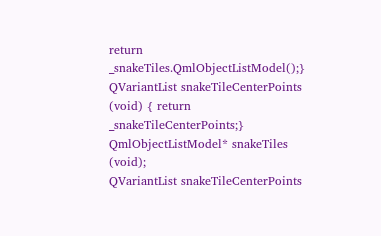return _snakeTiles.QmlObjectListModel();}
QVariantList snakeTileCenterPoints (void) { return _snakeTileCenterPoints;}
QmlObjectListModel* snakeTiles (void);
QVariantList snakeTileCenterPoints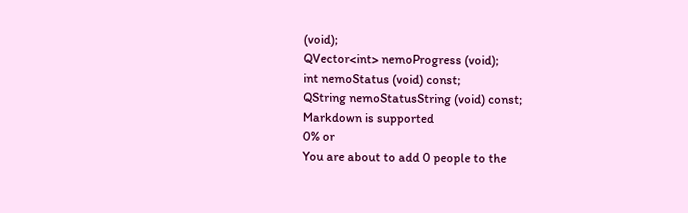(void);
QVector<int> nemoProgress (void);
int nemoStatus (void) const;
QString nemoStatusString (void) const;
Markdown is supported
0% or
You are about to add 0 people to the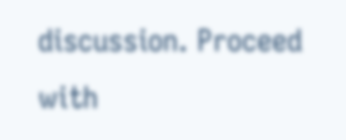discussion. Proceed with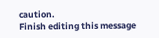caution.
Finish editing this message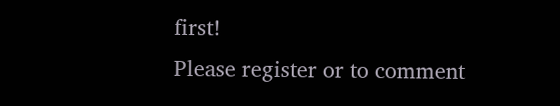first!
Please register or to comment